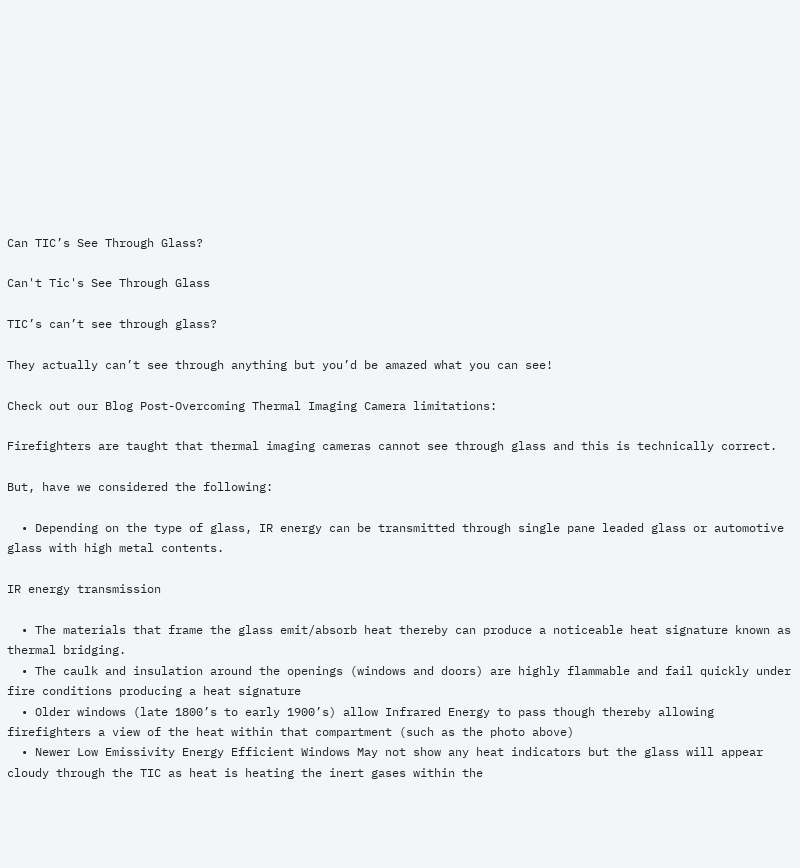Can TIC’s See Through Glass?

Can't Tic's See Through Glass

TIC’s can’t see through glass?

They actually can’t see through anything but you’d be amazed what you can see!

Check out our Blog Post-Overcoming Thermal Imaging Camera limitations:

Firefighters are taught that thermal imaging cameras cannot see through glass and this is technically correct.

But, have we considered the following:

  • Depending on the type of glass, IR energy can be transmitted through single pane leaded glass or automotive glass with high metal contents.

IR energy transmission

  • The materials that frame the glass emit/absorb heat thereby can produce a noticeable heat signature known as thermal bridging.
  • The caulk and insulation around the openings (windows and doors) are highly flammable and fail quickly under fire conditions producing a heat signature
  • Older windows (late 1800’s to early 1900’s) allow Infrared Energy to pass though thereby allowing firefighters a view of the heat within that compartment (such as the photo above)
  • Newer Low Emissivity Energy Efficient Windows May not show any heat indicators but the glass will appear cloudy through the TIC as heat is heating the inert gases within the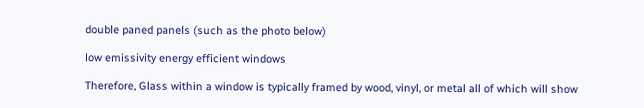double paned panels (such as the photo below)

low emissivity energy efficient windows

Therefore, Glass within a window is typically framed by wood, vinyl, or metal all of which will show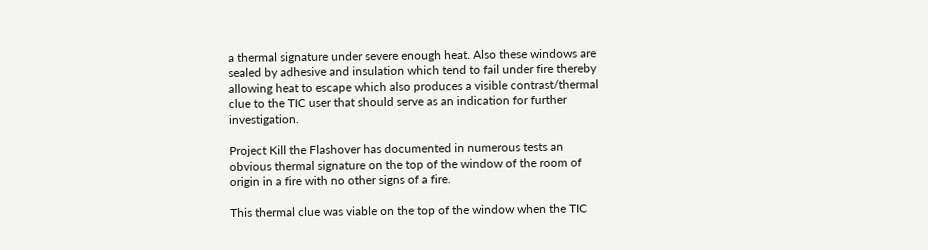a thermal signature under severe enough heat. Also these windows are sealed by adhesive and insulation which tend to fail under fire thereby allowing heat to escape which also produces a visible contrast/thermal clue to the TIC user that should serve as an indication for further investigation.

Project Kill the Flashover has documented in numerous tests an obvious thermal signature on the top of the window of the room of origin in a fire with no other signs of a fire.

This thermal clue was viable on the top of the window when the TIC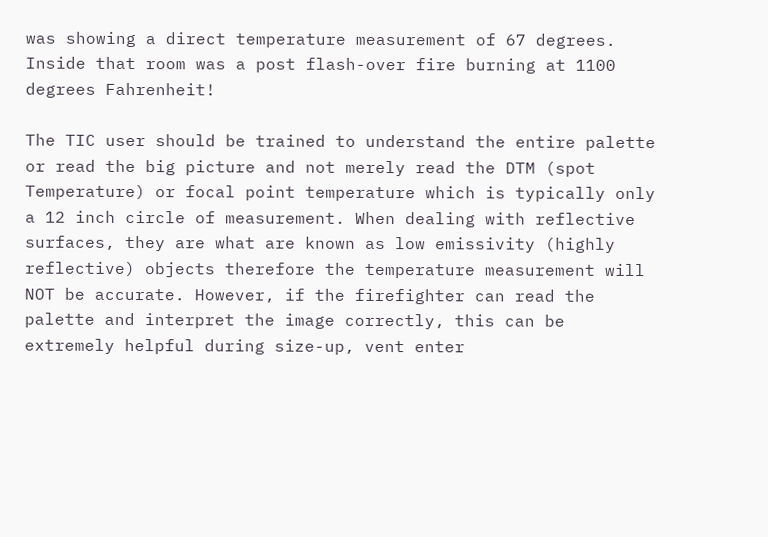was showing a direct temperature measurement of 67 degrees. Inside that room was a post flash-over fire burning at 1100 degrees Fahrenheit!

The TIC user should be trained to understand the entire palette or read the big picture and not merely read the DTM (spot Temperature) or focal point temperature which is typically only a 12 inch circle of measurement. When dealing with reflective surfaces, they are what are known as low emissivity (highly reflective) objects therefore the temperature measurement will NOT be accurate. However, if the firefighter can read the palette and interpret the image correctly, this can be extremely helpful during size-up, vent enter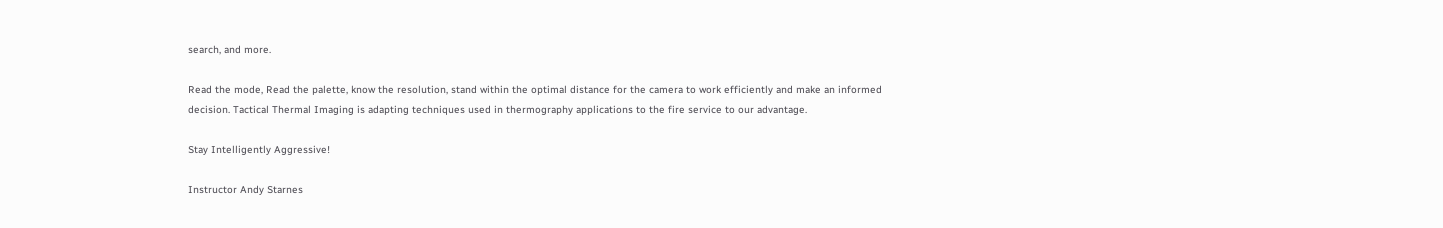search, and more.

Read the mode, Read the palette, know the resolution, stand within the optimal distance for the camera to work efficiently and make an informed decision. Tactical Thermal Imaging is adapting techniques used in thermography applications to the fire service to our advantage.

Stay Intelligently Aggressive!

Instructor Andy Starnes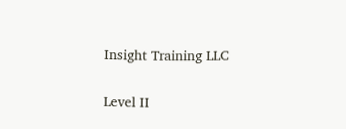Insight Training LLC

Level II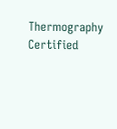Thermography Certified